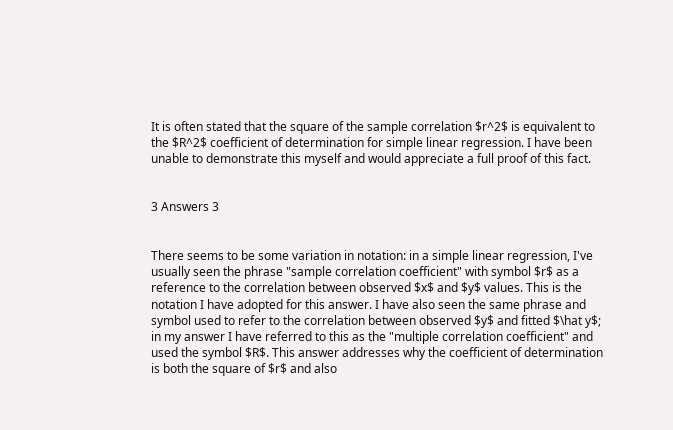It is often stated that the square of the sample correlation $r^2$ is equivalent to the $R^2$ coefficient of determination for simple linear regression. I have been unable to demonstrate this myself and would appreciate a full proof of this fact.


3 Answers 3


There seems to be some variation in notation: in a simple linear regression, I've usually seen the phrase "sample correlation coefficient" with symbol $r$ as a reference to the correlation between observed $x$ and $y$ values. This is the notation I have adopted for this answer. I have also seen the same phrase and symbol used to refer to the correlation between observed $y$ and fitted $\hat y$; in my answer I have referred to this as the "multiple correlation coefficient" and used the symbol $R$. This answer addresses why the coefficient of determination is both the square of $r$ and also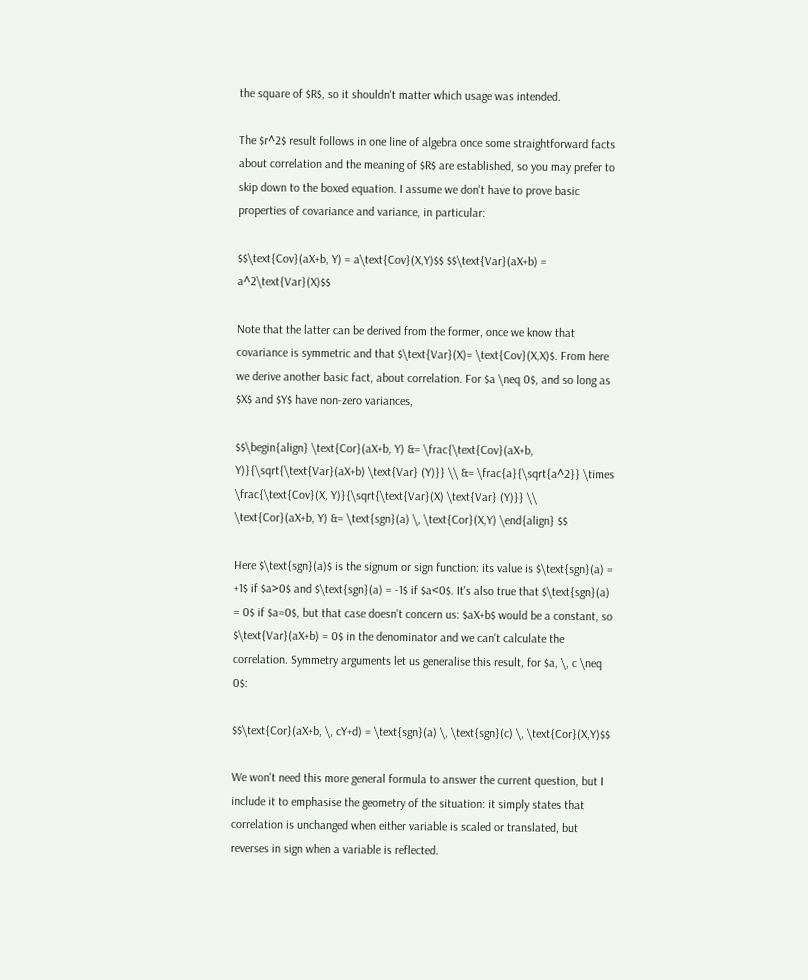the square of $R$, so it shouldn't matter which usage was intended.

The $r^2$ result follows in one line of algebra once some straightforward facts about correlation and the meaning of $R$ are established, so you may prefer to skip down to the boxed equation. I assume we don't have to prove basic properties of covariance and variance, in particular:

$$\text{Cov}(aX+b, Y) = a\text{Cov}(X,Y)$$ $$\text{Var}(aX+b) = a^2\text{Var}(X)$$

Note that the latter can be derived from the former, once we know that covariance is symmetric and that $\text{Var}(X)= \text{Cov}(X,X)$. From here we derive another basic fact, about correlation. For $a \neq 0$, and so long as $X$ and $Y$ have non-zero variances,

$$\begin{align} \text{Cor}(aX+b, Y) &= \frac{\text{Cov}(aX+b, Y)}{\sqrt{\text{Var}(aX+b) \text{Var} (Y)}} \\ &= \frac{a}{\sqrt{a^2}} \times \frac{\text{Cov}(X, Y)}{\sqrt{\text{Var}(X) \text{Var} (Y)}} \\ \text{Cor}(aX+b, Y) &= \text{sgn}(a) \, \text{Cor}(X,Y) \end{align} $$

Here $\text{sgn}(a)$ is the signum or sign function: its value is $\text{sgn}(a) = +1$ if $a>0$ and $\text{sgn}(a) = -1$ if $a<0$. It's also true that $\text{sgn}(a) = 0$ if $a=0$, but that case doesn't concern us: $aX+b$ would be a constant, so $\text{Var}(aX+b) = 0$ in the denominator and we can't calculate the correlation. Symmetry arguments let us generalise this result, for $a, \, c \neq 0$:

$$\text{Cor}(aX+b, \, cY+d) = \text{sgn}(a) \, \text{sgn}(c) \, \text{Cor}(X,Y)$$

We won't need this more general formula to answer the current question, but I include it to emphasise the geometry of the situation: it simply states that correlation is unchanged when either variable is scaled or translated, but reverses in sign when a variable is reflected.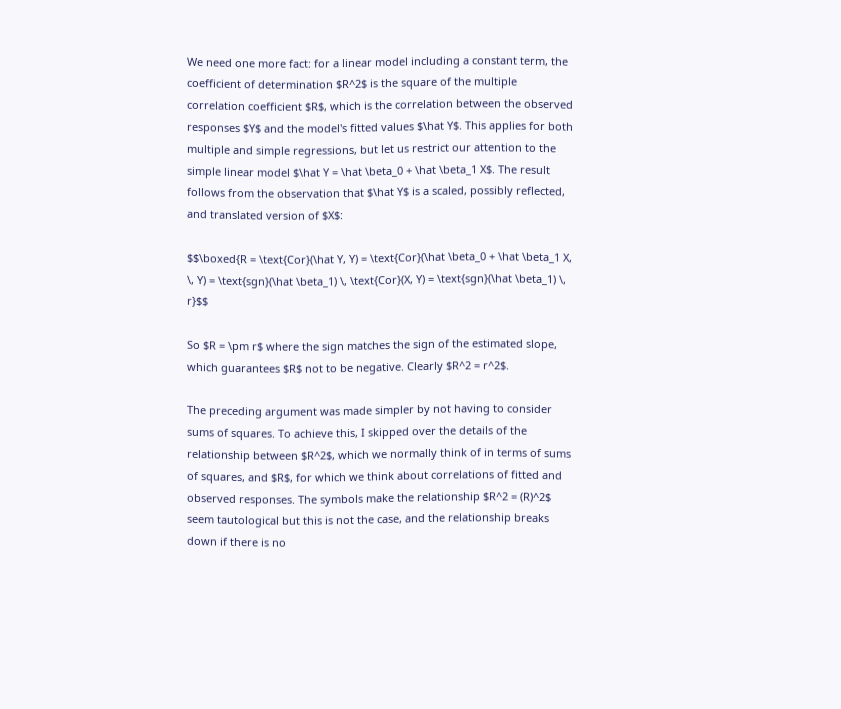We need one more fact: for a linear model including a constant term, the coefficient of determination $R^2$ is the square of the multiple correlation coefficient $R$, which is the correlation between the observed responses $Y$ and the model's fitted values $\hat Y$. This applies for both multiple and simple regressions, but let us restrict our attention to the simple linear model $\hat Y = \hat \beta_0 + \hat \beta_1 X$. The result follows from the observation that $\hat Y$ is a scaled, possibly reflected, and translated version of $X$:

$$\boxed{R = \text{Cor}(\hat Y, Y) = \text{Cor}(\hat \beta_0 + \hat \beta_1 X, \, Y) = \text{sgn}(\hat \beta_1) \, \text{Cor}(X, Y) = \text{sgn}(\hat \beta_1) \, r}$$

So $R = \pm r$ where the sign matches the sign of the estimated slope, which guarantees $R$ not to be negative. Clearly $R^2 = r^2$.

The preceding argument was made simpler by not having to consider sums of squares. To achieve this, I skipped over the details of the relationship between $R^2$, which we normally think of in terms of sums of squares, and $R$, for which we think about correlations of fitted and observed responses. The symbols make the relationship $R^2 = (R)^2$ seem tautological but this is not the case, and the relationship breaks down if there is no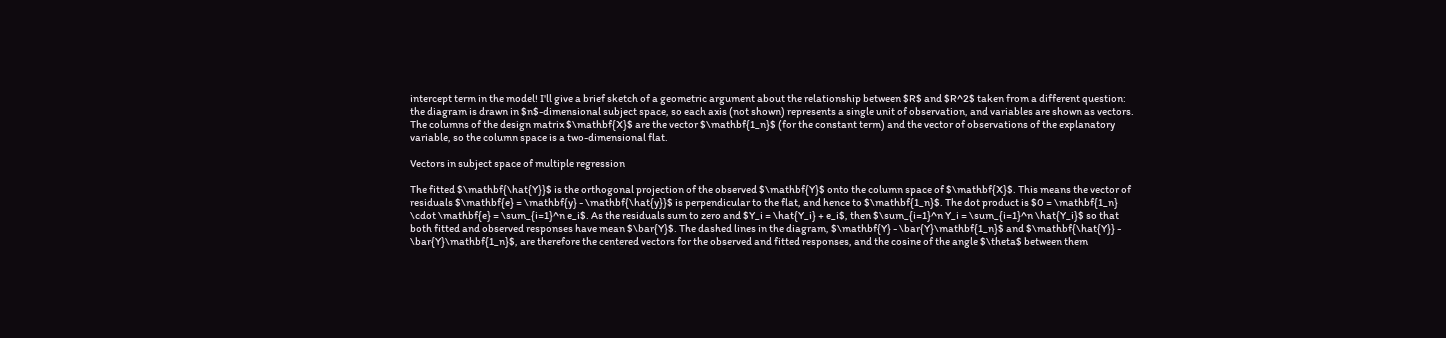intercept term in the model! I'll give a brief sketch of a geometric argument about the relationship between $R$ and $R^2$ taken from a different question: the diagram is drawn in $n$-dimensional subject space, so each axis (not shown) represents a single unit of observation, and variables are shown as vectors. The columns of the design matrix $\mathbf{X}$ are the vector $\mathbf{1_n}$ (for the constant term) and the vector of observations of the explanatory variable, so the column space is a two-dimensional flat.

Vectors in subject space of multiple regression

The fitted $\mathbf{\hat{Y}}$ is the orthogonal projection of the observed $\mathbf{Y}$ onto the column space of $\mathbf{X}$. This means the vector of residuals $\mathbf{e} = \mathbf{y} - \mathbf{\hat{y}}$ is perpendicular to the flat, and hence to $\mathbf{1_n}$. The dot product is $0 = \mathbf{1_n} \cdot \mathbf{e} = \sum_{i=1}^n e_i$. As the residuals sum to zero and $Y_i = \hat{Y_i} + e_i$, then $\sum_{i=1}^n Y_i = \sum_{i=1}^n \hat{Y_i}$ so that both fitted and observed responses have mean $\bar{Y}$. The dashed lines in the diagram, $\mathbf{Y} - \bar{Y}\mathbf{1_n}$ and $\mathbf{\hat{Y}} - \bar{Y}\mathbf{1_n}$, are therefore the centered vectors for the observed and fitted responses, and the cosine of the angle $\theta$ between them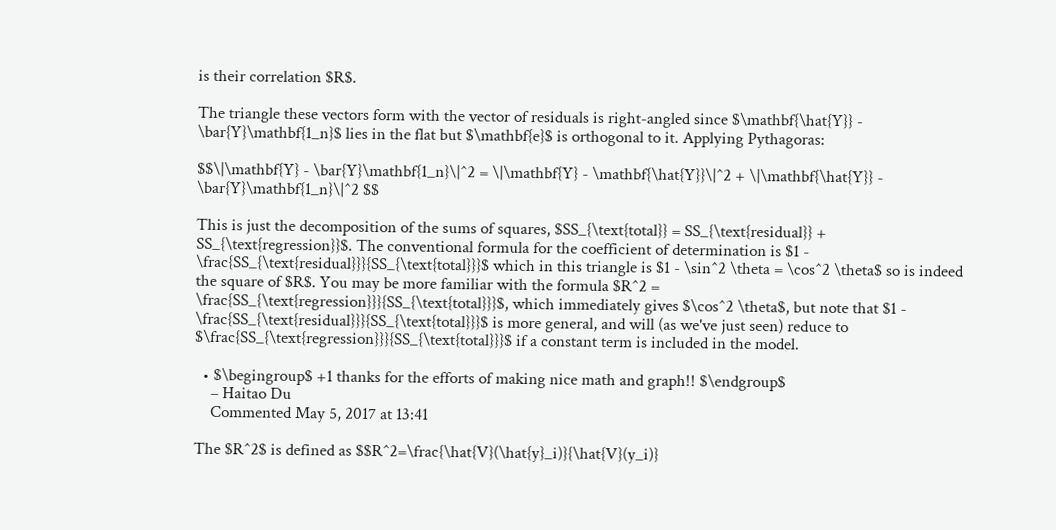is their correlation $R$.

The triangle these vectors form with the vector of residuals is right-angled since $\mathbf{\hat{Y}} - \bar{Y}\mathbf{1_n}$ lies in the flat but $\mathbf{e}$ is orthogonal to it. Applying Pythagoras:

$$\|\mathbf{Y} - \bar{Y}\mathbf{1_n}\|^2 = \|\mathbf{Y} - \mathbf{\hat{Y}}\|^2 + \|\mathbf{\hat{Y}} - \bar{Y}\mathbf{1_n}\|^2 $$

This is just the decomposition of the sums of squares, $SS_{\text{total}} = SS_{\text{residual}} + SS_{\text{regression}}$. The conventional formula for the coefficient of determination is $1 - \frac{SS_{\text{residual}}}{SS_{\text{total}}}$ which in this triangle is $1 - \sin^2 \theta = \cos^2 \theta$ so is indeed the square of $R$. You may be more familiar with the formula $R^2 = \frac{SS_{\text{regression}}}{SS_{\text{total}}}$, which immediately gives $\cos^2 \theta$, but note that $1 - \frac{SS_{\text{residual}}}{SS_{\text{total}}}$ is more general, and will (as we've just seen) reduce to $\frac{SS_{\text{regression}}}{SS_{\text{total}}}$ if a constant term is included in the model.

  • $\begingroup$ +1 thanks for the efforts of making nice math and graph!! $\endgroup$
    – Haitao Du
    Commented May 5, 2017 at 13:41

The $R^2$ is defined as $$R^2=\frac{\hat{V}(\hat{y}_i)}{\hat{V}(y_i)}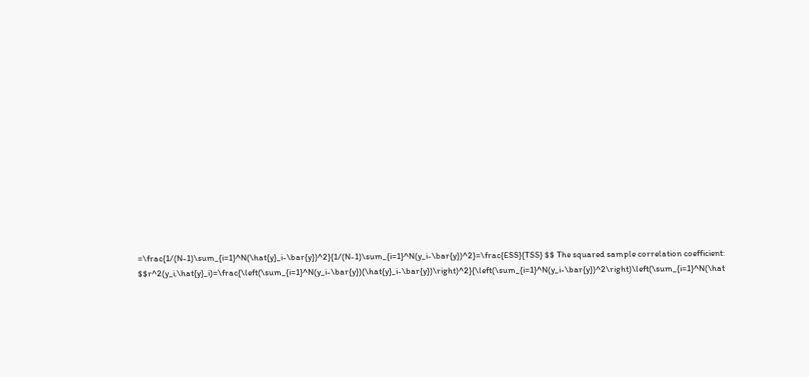=\frac{1/(N-1)\sum_{i=1}^N(\hat{y}_i-\bar{y})^2}{1/(N-1)\sum_{i=1}^N(y_i-\bar{y})^2}=\frac{ESS}{TSS} $$ The squared sample correlation coefficient: $$r^2(y_i,\hat{y}_i)=\frac{\left(\sum_{i=1}^N(y_i-\bar{y})(\hat{y}_i-\bar{y})\right)^2}{\left(\sum_{i=1}^N(y_i-\bar{y})^2\right)\left(\sum_{i=1}^N(\hat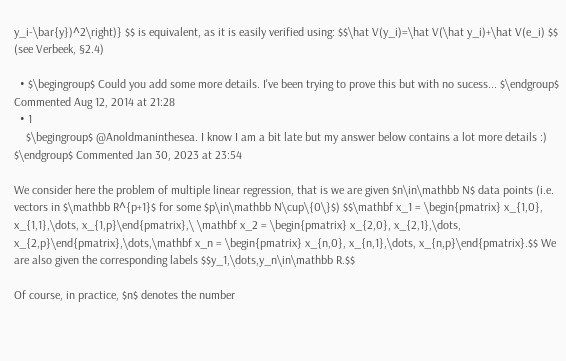y_i-\bar{y})^2\right)} $$ is equivalent, as it is easily verified using: $$\hat V(y_i)=\hat V(\hat y_i)+\hat V(e_i) $$ (see Verbeek, §2.4)

  • $\begingroup$ Could you add some more details. I've been trying to prove this but with no sucess... $\endgroup$ Commented Aug 12, 2014 at 21:28
  • 1
    $\begingroup$ @Anoldmaninthesea. I know I am a bit late but my answer below contains a lot more details :) $\endgroup$ Commented Jan 30, 2023 at 23:54

We consider here the problem of multiple linear regression, that is we are given $n\in\mathbb N$ data points (i.e. vectors in $\mathbb R^{p+1}$ for some $p\in\mathbb N\cup\{0\}$) $$\mathbf x_1 = \begin{pmatrix} x_{1,0}, x_{1,1},\dots, x_{1,p}\end{pmatrix},\ \mathbf x_2 = \begin{pmatrix} x_{2,0}, x_{2,1},\dots, x_{2,p}\end{pmatrix},\dots,\mathbf x_n = \begin{pmatrix} x_{n,0}, x_{n,1},\dots, x_{n,p}\end{pmatrix}.$$ We are also given the corresponding labels $$y_1,\dots,y_n\in\mathbb R.$$

Of course, in practice, $n$ denotes the number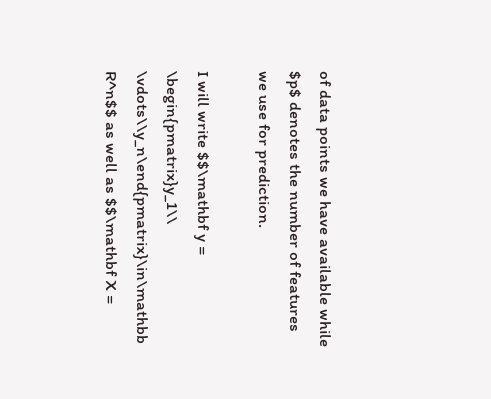of data points we have available while $p$ denotes the number of features we use for prediction.

I will write $$\mathbf y = \begin{pmatrix}y_1\\ \vdots\\y_n\end{pmatrix}\in\mathbb R^n$$ as well as $$\mathbf X =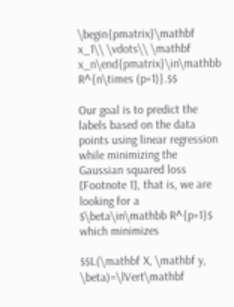\begin{pmatrix}\mathbf x_1\\ \vdots\\ \mathbf x_n\end{pmatrix}\in\mathbb R^{n\times (p+1)}.$$

Our goal is to predict the labels based on the data points using linear regression while minimizing the Gaussian squared loss [Footnote 1], that is, we are looking for a $\beta\in\mathbb R^{p+1}$ which minimizes

$$L(\mathbf X, \mathbf y, \beta)=\lVert\mathbf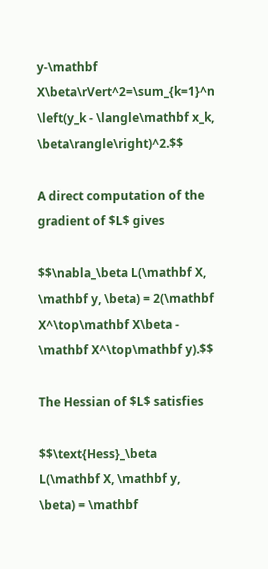y-\mathbf X\beta\rVert^2=\sum_{k=1}^n \left(y_k - \langle\mathbf x_k, \beta\rangle\right)^2.$$

A direct computation of the gradient of $L$ gives

$$\nabla_\beta L(\mathbf X, \mathbf y, \beta) = 2(\mathbf X^\top\mathbf X\beta - \mathbf X^\top\mathbf y).$$

The Hessian of $L$ satisfies

$$\text{Hess}_\beta L(\mathbf X, \mathbf y, \beta) = \mathbf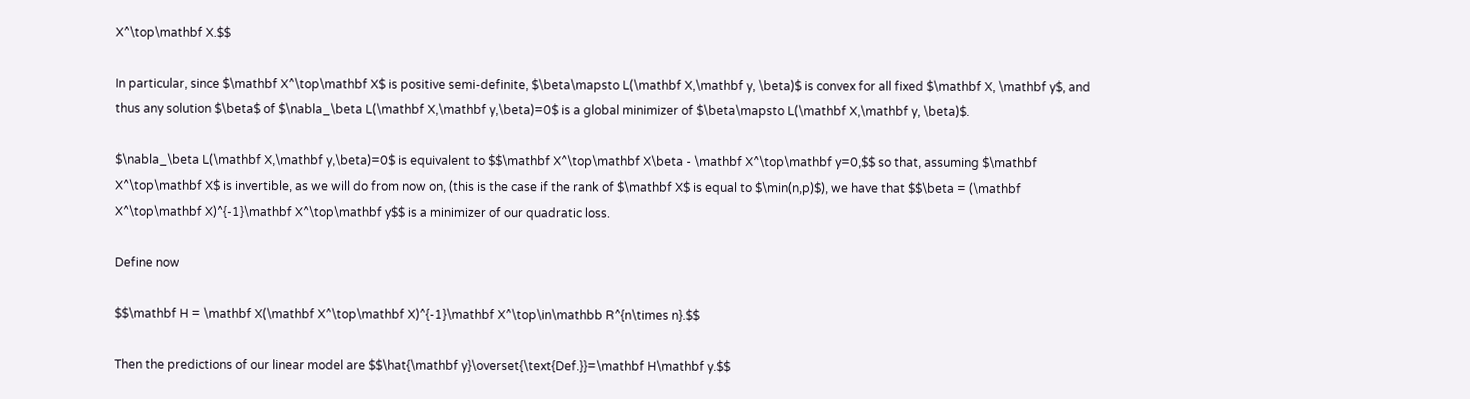X^\top\mathbf X.$$

In particular, since $\mathbf X^\top\mathbf X$ is positive semi-definite, $\beta\mapsto L(\mathbf X,\mathbf y, \beta)$ is convex for all fixed $\mathbf X, \mathbf y$, and thus any solution $\beta$ of $\nabla_\beta L(\mathbf X,\mathbf y,\beta)=0$ is a global minimizer of $\beta\mapsto L(\mathbf X,\mathbf y, \beta)$.

$\nabla_\beta L(\mathbf X,\mathbf y,\beta)=0$ is equivalent to $$\mathbf X^\top\mathbf X\beta - \mathbf X^\top\mathbf y=0,$$ so that, assuming $\mathbf X^\top\mathbf X$ is invertible, as we will do from now on, (this is the case if the rank of $\mathbf X$ is equal to $\min(n,p)$), we have that $$\beta = (\mathbf X^\top\mathbf X)^{-1}\mathbf X^\top\mathbf y$$ is a minimizer of our quadratic loss.

Define now

$$\mathbf H = \mathbf X(\mathbf X^\top\mathbf X)^{-1}\mathbf X^\top\in\mathbb R^{n\times n}.$$

Then the predictions of our linear model are $$\hat{\mathbf y}\overset{\text{Def.}}=\mathbf H\mathbf y.$$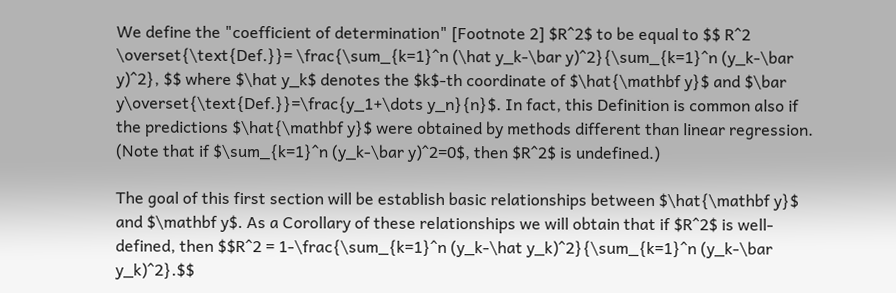We define the "coefficient of determination" [Footnote 2] $R^2$ to be equal to $$ R^2 \overset{\text{Def.}}= \frac{\sum_{k=1}^n (\hat y_k-\bar y)^2}{\sum_{k=1}^n (y_k-\bar y)^2}, $$ where $\hat y_k$ denotes the $k$-th coordinate of $\hat{\mathbf y}$ and $\bar y\overset{\text{Def.}}=\frac{y_1+\dots y_n}{n}$. In fact, this Definition is common also if the predictions $\hat{\mathbf y}$ were obtained by methods different than linear regression. (Note that if $\sum_{k=1}^n (y_k-\bar y)^2=0$, then $R^2$ is undefined.)

The goal of this first section will be establish basic relationships between $\hat{\mathbf y}$ and $\mathbf y$. As a Corollary of these relationships we will obtain that if $R^2$ is well-defined, then $$R^2 = 1-\frac{\sum_{k=1}^n (y_k-\hat y_k)^2}{\sum_{k=1}^n (y_k-\bar y_k)^2}.$$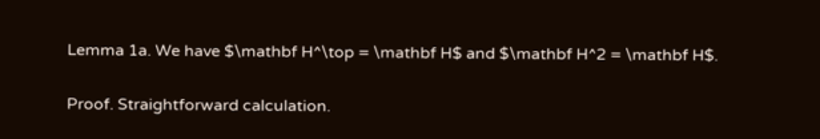Lemma 1a. We have $\mathbf H^\top = \mathbf H$ and $\mathbf H^2 = \mathbf H$.

Proof. Straightforward calculation.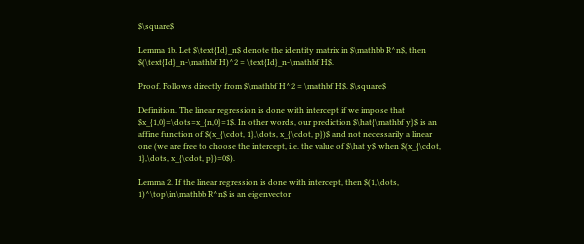$\square$

Lemma 1b. Let $\text{Id}_n$ denote the identity matrix in $\mathbb R^n$, then $(\text{Id}_n-\mathbf H)^2 = \text{Id}_n-\mathbf H$.

Proof. Follows directly from $\mathbf H^2 = \mathbf H$. $\square$

Definition. The linear regression is done with intercept if we impose that $x_{1,0}=\dots=x_{n,0}=1$. In other words, our prediction $\hat{\mathbf y}$ is an affine function of $(x_{\cdot, 1},\dots, x_{\cdot, p})$ and not necessarily a linear one (we are free to choose the intercept, i.e. the value of $\hat y$ when $(x_{\cdot, 1},\dots, x_{\cdot, p})=0$).

Lemma 2. If the linear regression is done with intercept, then $(1,\dots, 1)^\top\in\mathbb R^n$ is an eigenvector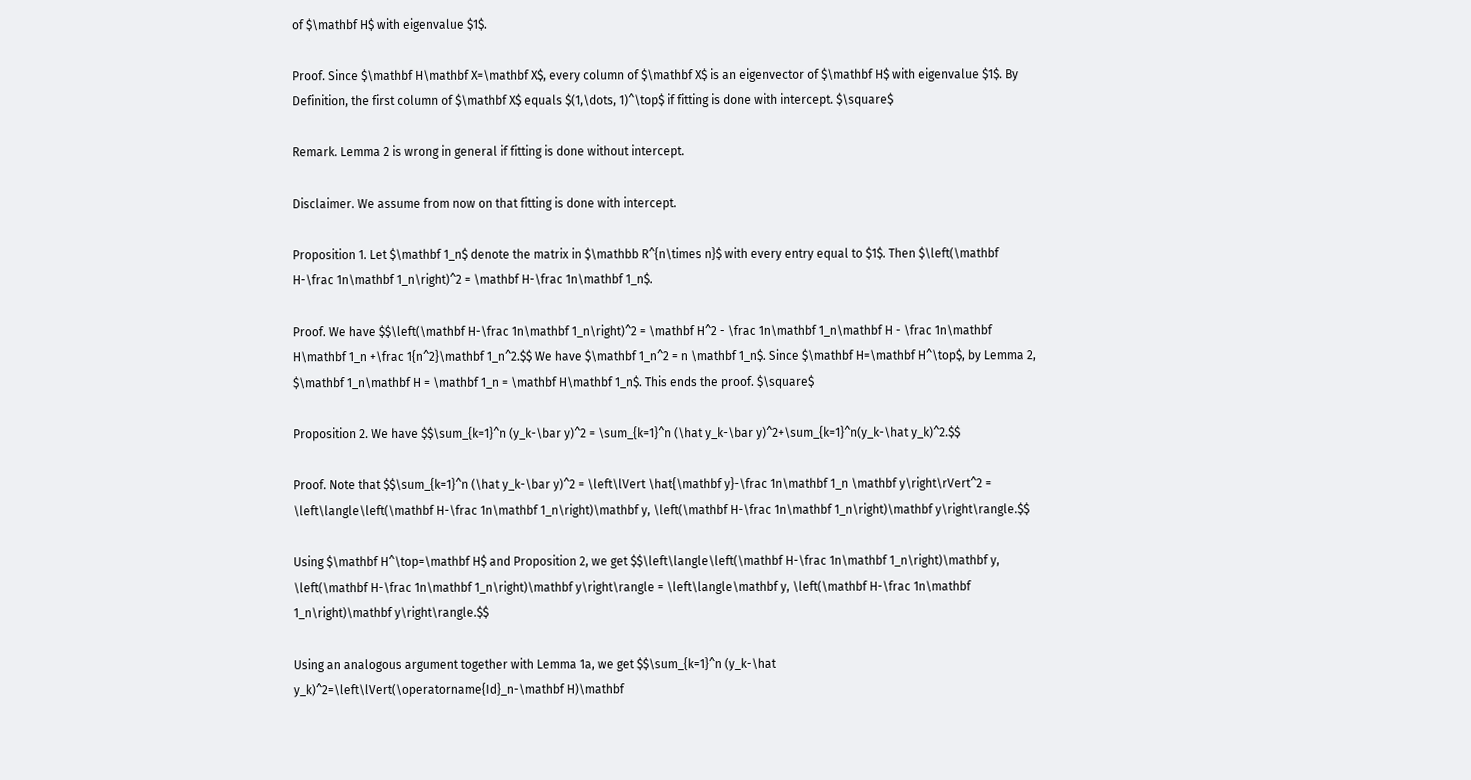of $\mathbf H$ with eigenvalue $1$.

Proof. Since $\mathbf H\mathbf X=\mathbf X$, every column of $\mathbf X$ is an eigenvector of $\mathbf H$ with eigenvalue $1$. By Definition, the first column of $\mathbf X$ equals $(1,\dots, 1)^\top$ if fitting is done with intercept. $\square$

Remark. Lemma 2 is wrong in general if fitting is done without intercept.

Disclaimer. We assume from now on that fitting is done with intercept.

Proposition 1. Let $\mathbf 1_n$ denote the matrix in $\mathbb R^{n\times n}$ with every entry equal to $1$. Then $\left(\mathbf H-\frac 1n\mathbf 1_n\right)^2 = \mathbf H-\frac 1n\mathbf 1_n$.

Proof. We have $$\left(\mathbf H-\frac 1n\mathbf 1_n\right)^2 = \mathbf H^2 - \frac 1n\mathbf 1_n\mathbf H - \frac 1n\mathbf H\mathbf 1_n +\frac 1{n^2}\mathbf 1_n^2.$$ We have $\mathbf 1_n^2 = n \mathbf 1_n$. Since $\mathbf H=\mathbf H^\top$, by Lemma 2, $\mathbf 1_n\mathbf H = \mathbf 1_n = \mathbf H\mathbf 1_n$. This ends the proof. $\square$

Proposition 2. We have $$\sum_{k=1}^n (y_k-\bar y)^2 = \sum_{k=1}^n (\hat y_k-\bar y)^2+\sum_{k=1}^n(y_k-\hat y_k)^2.$$

Proof. Note that $$\sum_{k=1}^n (\hat y_k-\bar y)^2 = \left\lVert \hat{\mathbf y}-\frac 1n\mathbf 1_n \mathbf y\right\rVert^2 = \left\langle\left(\mathbf H-\frac 1n\mathbf 1_n\right)\mathbf y, \left(\mathbf H-\frac 1n\mathbf 1_n\right)\mathbf y\right\rangle.$$

Using $\mathbf H^\top=\mathbf H$ and Proposition 2, we get $$\left\langle\left(\mathbf H-\frac 1n\mathbf 1_n\right)\mathbf y, \left(\mathbf H-\frac 1n\mathbf 1_n\right)\mathbf y\right\rangle = \left\langle\mathbf y, \left(\mathbf H-\frac 1n\mathbf 1_n\right)\mathbf y\right\rangle.$$

Using an analogous argument together with Lemma 1a, we get $$\sum_{k=1}^n (y_k-\hat y_k)^2=\left\lVert(\operatorname{Id}_n-\mathbf H)\mathbf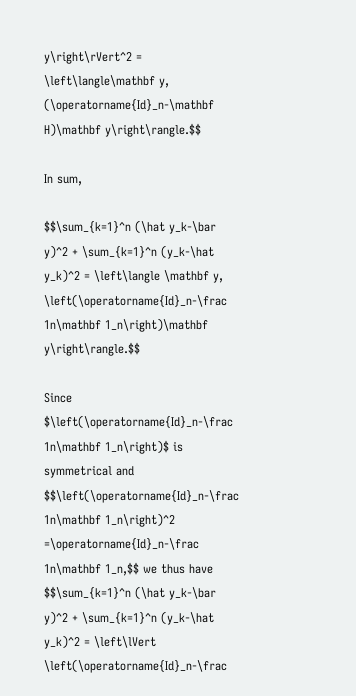y\right\rVert^2 = \left\langle\mathbf y, (\operatorname{Id}_n-\mathbf H)\mathbf y\right\rangle.$$

In sum,

$$\sum_{k=1}^n (\hat y_k-\bar y)^2 + \sum_{k=1}^n (y_k-\hat y_k)^2 = \left\langle \mathbf y, \left(\operatorname{Id}_n-\frac 1n\mathbf 1_n\right)\mathbf y\right\rangle.$$

Since $\left(\operatorname{Id}_n-\frac 1n\mathbf 1_n\right)$ is symmetrical and $$\left(\operatorname{Id}_n-\frac 1n\mathbf 1_n\right)^2 =\operatorname{Id}_n-\frac 1n\mathbf 1_n,$$ we thus have $$\sum_{k=1}^n (\hat y_k-\bar y)^2 + \sum_{k=1}^n (y_k-\hat y_k)^2 = \left\lVert \left(\operatorname{Id}_n-\frac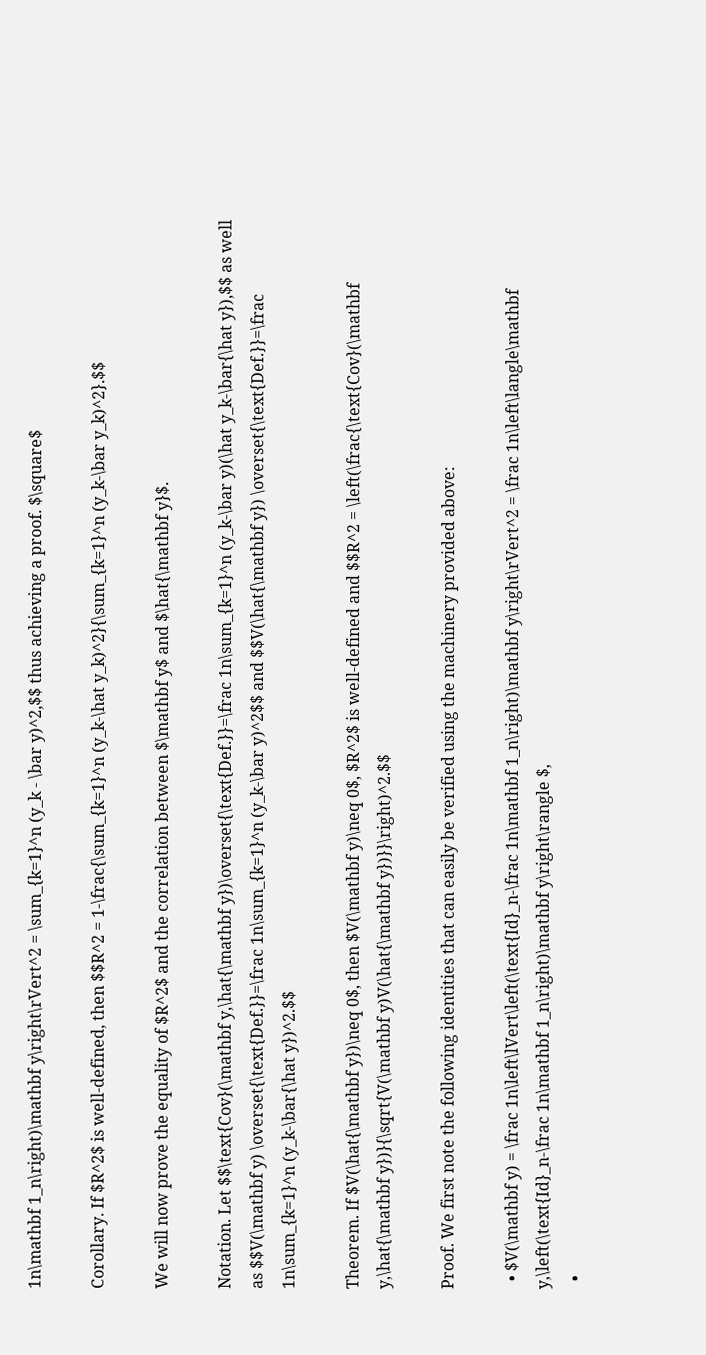1n\mathbf 1_n\right)\mathbf y\right\rVert^2 = \sum_{k=1}^n (y_k - \bar y)^2,$$ thus achieving a proof. $\square$

Corollary. If $R^2$ is well-defined, then $$R^2 = 1-\frac{\sum_{k=1}^n (y_k-\hat y_k)^2}{\sum_{k=1}^n (y_k-\bar y_k)^2}.$$

We will now prove the equality of $R^2$ and the correlation between $\mathbf y$ and $\hat{\mathbf y}$.

Notation. Let $$\text{Cov}(\mathbf y,\hat{\mathbf y})\overset{\text{Def.}}=\frac 1n\sum_{k=1}^n (y_k-\bar y)(\hat y_k-\bar{\hat y}),$$ as well as $$V(\mathbf y) \overset{\text{Def.}}=\frac 1n\sum_{k=1}^n (y_k-\bar y)^2$$ and $$V(\hat{\mathbf y}) \overset{\text{Def.}}=\frac 1n\sum_{k=1}^n (y_k-\bar{\hat y})^2.$$

Theorem. If $V(\hat{\mathbf y})\neq 0$, then $V(\mathbf y)\neq 0$, $R^2$ is well-defined and $$R^2 = \left(\frac{\text{Cov}(\mathbf y,\hat{\mathbf y})}{\sqrt{V(\mathbf y)V(\hat{\mathbf y})}}\right)^2.$$

Proof. We first note the following identities that can easily be verified using the machinery provided above:

  • $V(\mathbf y) = \frac 1n\left\lVert\left(\text{Id}_n-\frac 1n\mathbf 1_n\right)\mathbf y\right\rVert^2 = \frac 1n\left\langle\mathbf y,\left(\text{Id}_n-\frac 1n\mathbf 1_n\right)\mathbf y\right\rangle $,
  •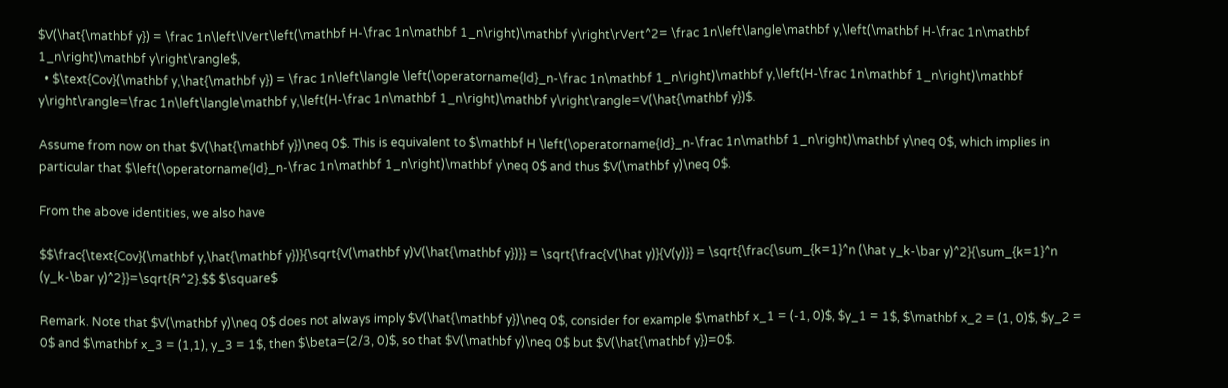$V(\hat{\mathbf y}) = \frac 1n\left\lVert\left(\mathbf H-\frac 1n\mathbf 1_n\right)\mathbf y\right\rVert^2= \frac 1n\left\langle\mathbf y,\left(\mathbf H-\frac 1n\mathbf 1_n\right)\mathbf y\right\rangle$,
  • $\text{Cov}(\mathbf y,\hat{\mathbf y}) = \frac 1n\left\langle \left(\operatorname{Id}_n-\frac 1n\mathbf 1_n\right)\mathbf y,\left(H-\frac 1n\mathbf 1_n\right)\mathbf y\right\rangle=\frac 1n\left\langle\mathbf y,\left(H-\frac 1n\mathbf 1_n\right)\mathbf y\right\rangle=V(\hat{\mathbf y})$.

Assume from now on that $V(\hat{\mathbf y})\neq 0$. This is equivalent to $\mathbf H \left(\operatorname{Id}_n-\frac 1n\mathbf 1_n\right)\mathbf y\neq 0$, which implies in particular that $\left(\operatorname{Id}_n-\frac 1n\mathbf 1_n\right)\mathbf y\neq 0$ and thus $V(\mathbf y)\neq 0$.

From the above identities, we also have

$$\frac{\text{Cov}(\mathbf y,\hat{\mathbf y})}{\sqrt{V(\mathbf y)V(\hat{\mathbf y})}} = \sqrt{\frac{V(\hat y)}{V(y)}} = \sqrt{\frac{\sum_{k=1}^n (\hat y_k-\bar y)^2}{\sum_{k=1}^n (y_k-\bar y)^2}}=\sqrt{R^2}.$$ $\square$

Remark. Note that $V(\mathbf y)\neq 0$ does not always imply $V(\hat{\mathbf y})\neq 0$, consider for example $\mathbf x_1 = (-1, 0)$, $y_1 = 1$, $\mathbf x_2 = (1, 0)$, $y_2 = 0$ and $\mathbf x_3 = (1,1), y_3 = 1$, then $\beta=(2/3, 0)$, so that $V(\mathbf y)\neq 0$ but $V(\hat{\mathbf y})=0$.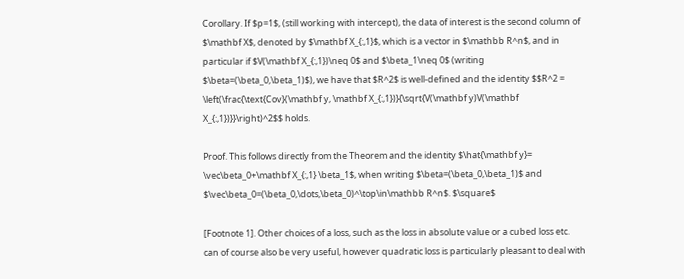Corollary. If $p=1$, (still working with intercept), the data of interest is the second column of $\mathbf X$, denoted by $\mathbf X_{:,1}$, which is a vector in $\mathbb R^n$, and in particular if $V(\mathbf X_{:,1})\neq 0$ and $\beta_1\neq 0$ (writing $\beta=(\beta_0,\beta_1)$), we have that $R^2$ is well-defined and the identity $$R^2 = \left(\frac{\text{Cov}(\mathbf y, \mathbf X_{:,1})}{\sqrt{V(\mathbf y)V(\mathbf X_{:,1})}}\right)^2$$ holds.

Proof. This follows directly from the Theorem and the identity $\hat{\mathbf y}= \vec\beta_0+\mathbf X_{:,1} \beta_1$, when writing $\beta=(\beta_0,\beta_1)$ and $\vec\beta_0=(\beta_0,\dots,\beta_0)^\top\in\mathbb R^n$. $\square$

[Footnote 1]. Other choices of a loss, such as the loss in absolute value or a cubed loss etc. can of course also be very useful, however quadratic loss is particularly pleasant to deal with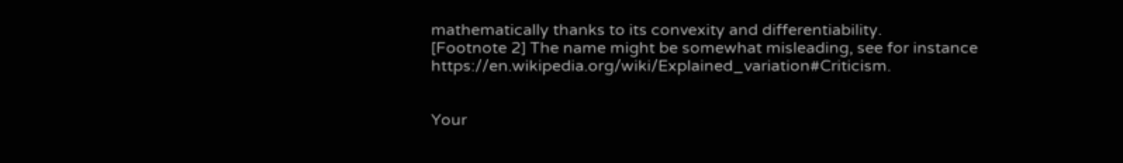mathematically thanks to its convexity and differentiability.
[Footnote 2] The name might be somewhat misleading, see for instance https://en.wikipedia.org/wiki/Explained_variation#Criticism.


Your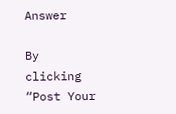Answer

By clicking “Post Your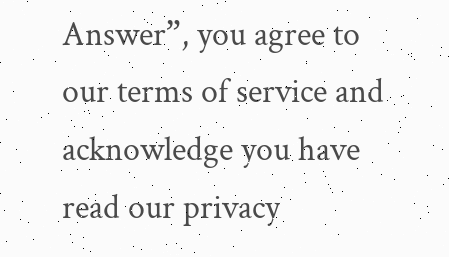Answer”, you agree to our terms of service and acknowledge you have read our privacy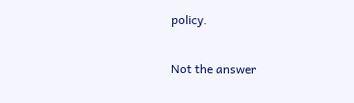policy.

Not the answer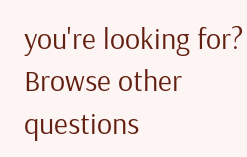you're looking for? Browse other questions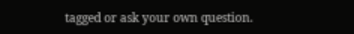tagged or ask your own question.